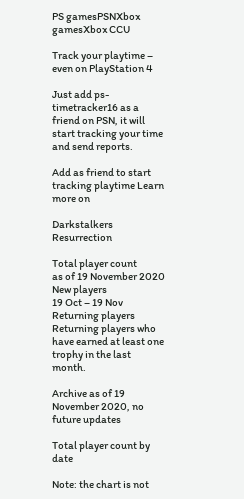PS gamesPSNXbox gamesXbox CCU

Track your playtime – even on PlayStation 4

Just add ps-timetracker16 as a friend on PSN, it will start tracking your time and send reports.

Add as friend to start tracking playtime Learn more on

Darkstalkers Resurrection

Total player count
as of 19 November 2020
New players
19 Oct – 19 Nov
Returning players
Returning players who have earned at least one trophy in the last month.

Archive as of 19 November 2020, no future updates

Total player count by date

Note: the chart is not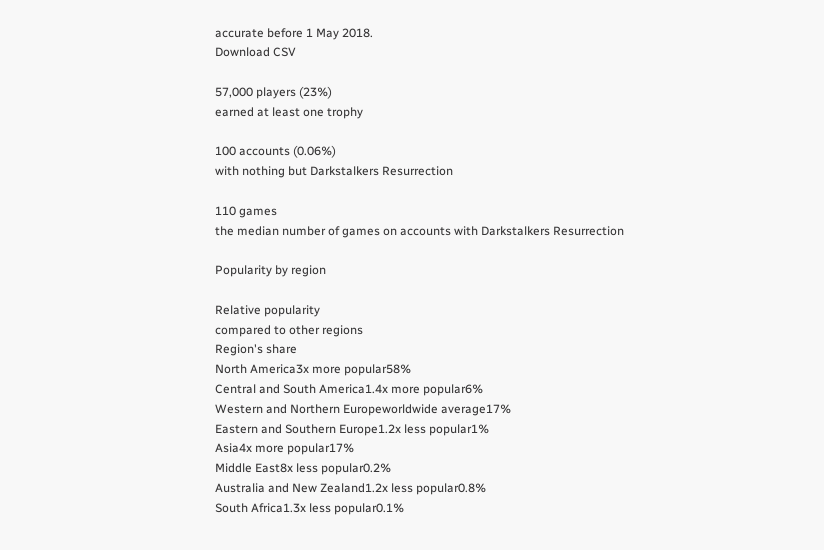accurate before 1 May 2018.
Download CSV

57,000 players (23%)
earned at least one trophy

100 accounts (0.06%)
with nothing but Darkstalkers Resurrection

110 games
the median number of games on accounts with Darkstalkers Resurrection

Popularity by region

Relative popularity
compared to other regions
Region's share
North America3x more popular58%
Central and South America1.4x more popular6%
Western and Northern Europeworldwide average17%
Eastern and Southern Europe1.2x less popular1%
Asia4x more popular17%
Middle East8x less popular0.2%
Australia and New Zealand1.2x less popular0.8%
South Africa1.3x less popular0.1%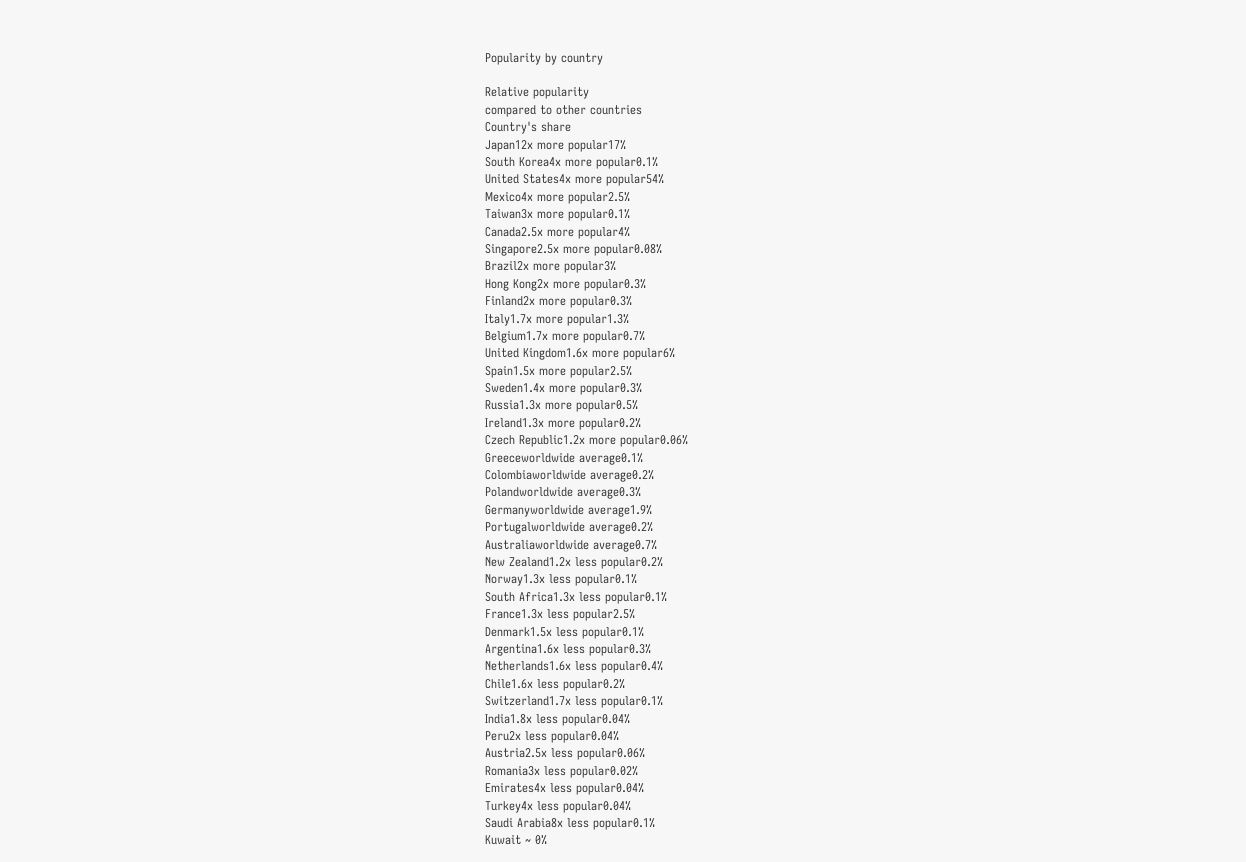Popularity by country

Relative popularity
compared to other countries
Country's share
Japan12x more popular17%
South Korea4x more popular0.1%
United States4x more popular54%
Mexico4x more popular2.5%
Taiwan3x more popular0.1%
Canada2.5x more popular4%
Singapore2.5x more popular0.08%
Brazil2x more popular3%
Hong Kong2x more popular0.3%
Finland2x more popular0.3%
Italy1.7x more popular1.3%
Belgium1.7x more popular0.7%
United Kingdom1.6x more popular6%
Spain1.5x more popular2.5%
Sweden1.4x more popular0.3%
Russia1.3x more popular0.5%
Ireland1.3x more popular0.2%
Czech Republic1.2x more popular0.06%
Greeceworldwide average0.1%
Colombiaworldwide average0.2%
Polandworldwide average0.3%
Germanyworldwide average1.9%
Portugalworldwide average0.2%
Australiaworldwide average0.7%
New Zealand1.2x less popular0.2%
Norway1.3x less popular0.1%
South Africa1.3x less popular0.1%
France1.3x less popular2.5%
Denmark1.5x less popular0.1%
Argentina1.6x less popular0.3%
Netherlands1.6x less popular0.4%
Chile1.6x less popular0.2%
Switzerland1.7x less popular0.1%
India1.8x less popular0.04%
Peru2x less popular0.04%
Austria2.5x less popular0.06%
Romania3x less popular0.02%
Emirates4x less popular0.04%
Turkey4x less popular0.04%
Saudi Arabia8x less popular0.1%
Kuwait ~ 0%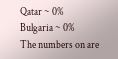Qatar ~ 0%
Bulgaria ~ 0%
The numbers on are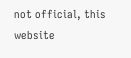not official, this website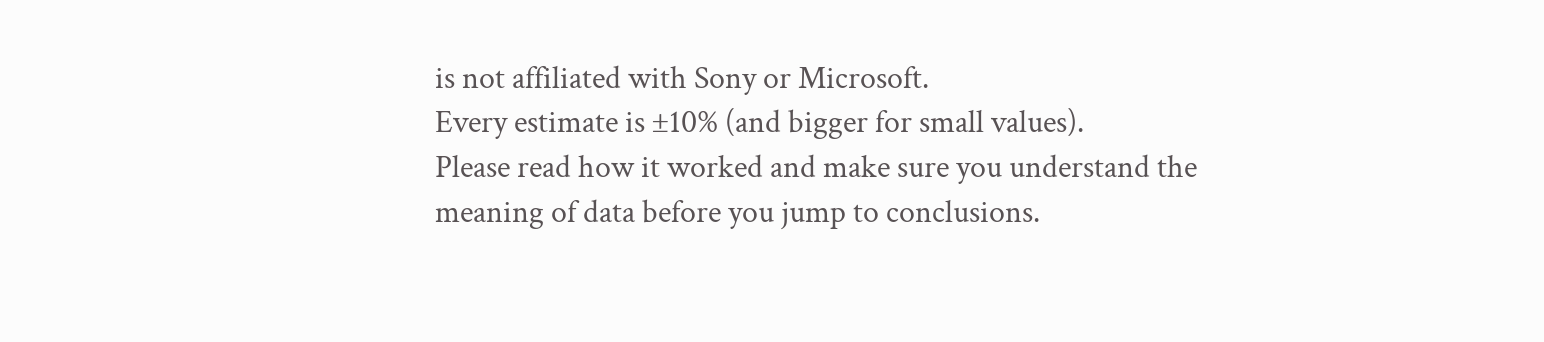is not affiliated with Sony or Microsoft.
Every estimate is ±10% (and bigger for small values).
Please read how it worked and make sure you understand the meaning of data before you jump to conclusions.